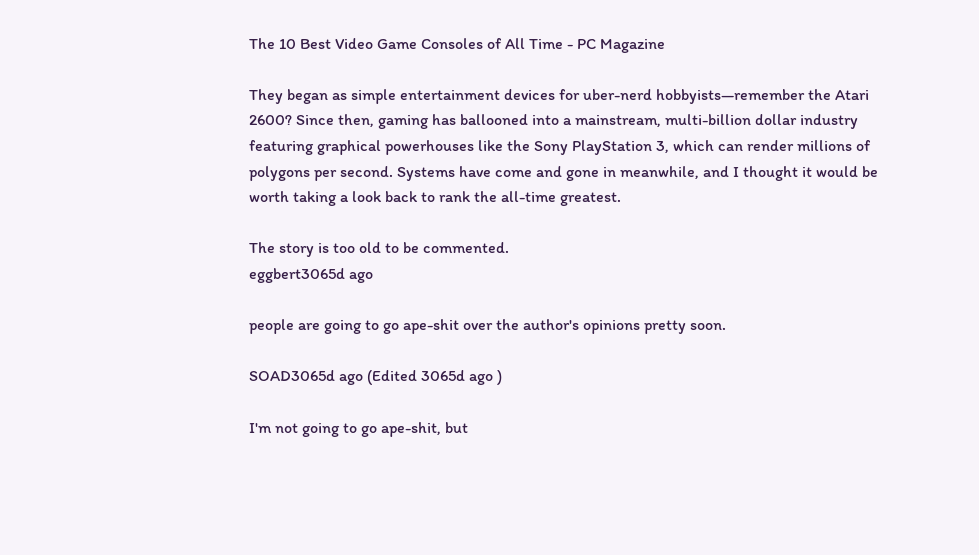The 10 Best Video Game Consoles of All Time - PC Magazine

They began as simple entertainment devices for uber-nerd hobbyists—remember the Atari 2600? Since then, gaming has ballooned into a mainstream, multi-billion dollar industry featuring graphical powerhouses like the Sony PlayStation 3, which can render millions of polygons per second. Systems have come and gone in meanwhile, and I thought it would be worth taking a look back to rank the all-time greatest.

The story is too old to be commented.
eggbert3065d ago

people are going to go ape-shit over the author's opinions pretty soon.

SOAD3065d ago (Edited 3065d ago )

I'm not going to go ape-shit, but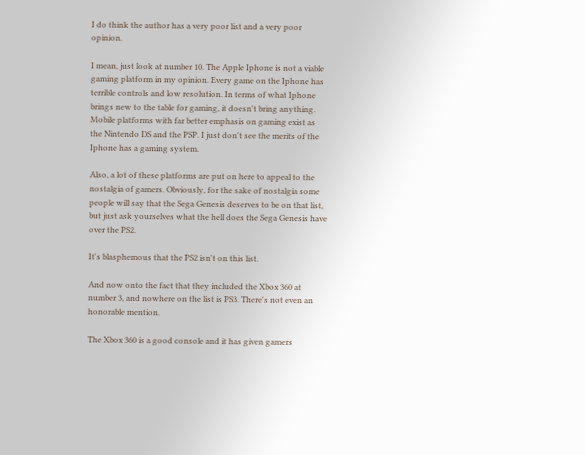I do think the author has a very poor list and a very poor opinion.

I mean, just look at number 10. The Apple Iphone is not a viable gaming platform in my opinion. Every game on the Iphone has terrible controls and low resolution. In terms of what Iphone brings new to the table for gaming, it doesn't bring anything. Mobile platforms with far better emphasis on gaming exist as the Nintendo DS and the PSP. I just don't see the merits of the Iphone has a gaming system.

Also, a lot of these platforms are put on here to appeal to the nostalgia of gamers. Obviously, for the sake of nostalgia some people will say that the Sega Genesis deserves to be on that list, but just ask yourselves what the hell does the Sega Genesis have over the PS2.

It's blasphemous that the PS2 isn't on this list.

And now onto the fact that they included the Xbox 360 at number 3, and nowhere on the list is PS3. There's not even an honorable mention.

The Xbox 360 is a good console and it has given gamers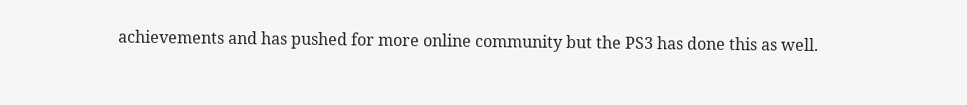achievements and has pushed for more online community but the PS3 has done this as well.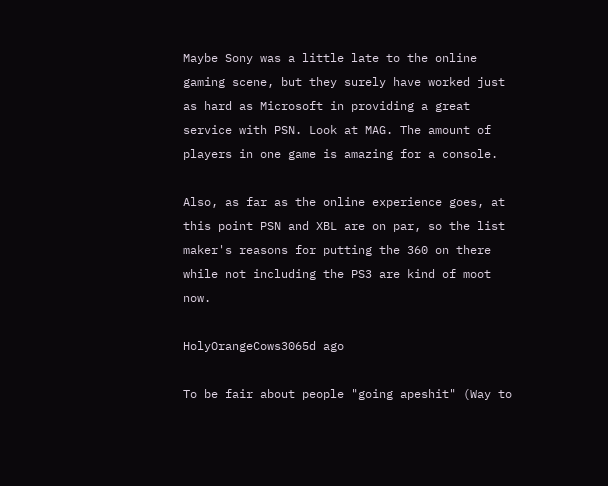Maybe Sony was a little late to the online gaming scene, but they surely have worked just as hard as Microsoft in providing a great service with PSN. Look at MAG. The amount of players in one game is amazing for a console.

Also, as far as the online experience goes, at this point PSN and XBL are on par, so the list maker's reasons for putting the 360 on there while not including the PS3 are kind of moot now.

HolyOrangeCows3065d ago

To be fair about people "going apeshit" (Way to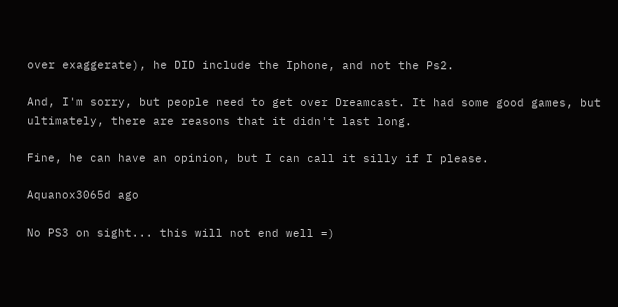over exaggerate), he DID include the Iphone, and not the Ps2.

And, I'm sorry, but people need to get over Dreamcast. It had some good games, but ultimately, there are reasons that it didn't last long.

Fine, he can have an opinion, but I can call it silly if I please.

Aquanox3065d ago

No PS3 on sight... this will not end well =)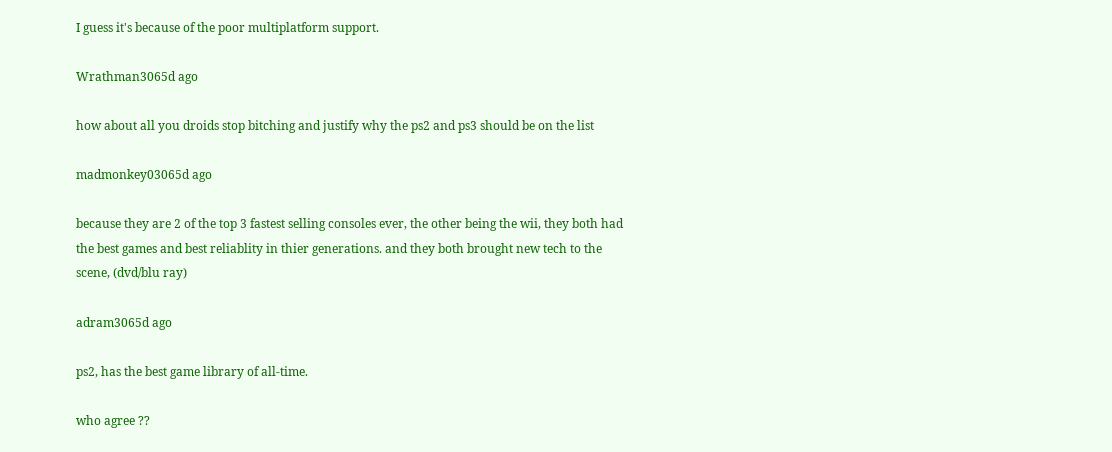I guess it's because of the poor multiplatform support.

Wrathman3065d ago

how about all you droids stop bitching and justify why the ps2 and ps3 should be on the list

madmonkey03065d ago

because they are 2 of the top 3 fastest selling consoles ever, the other being the wii, they both had the best games and best reliablity in thier generations. and they both brought new tech to the scene, (dvd/blu ray)

adram3065d ago

ps2, has the best game library of all-time.

who agree ??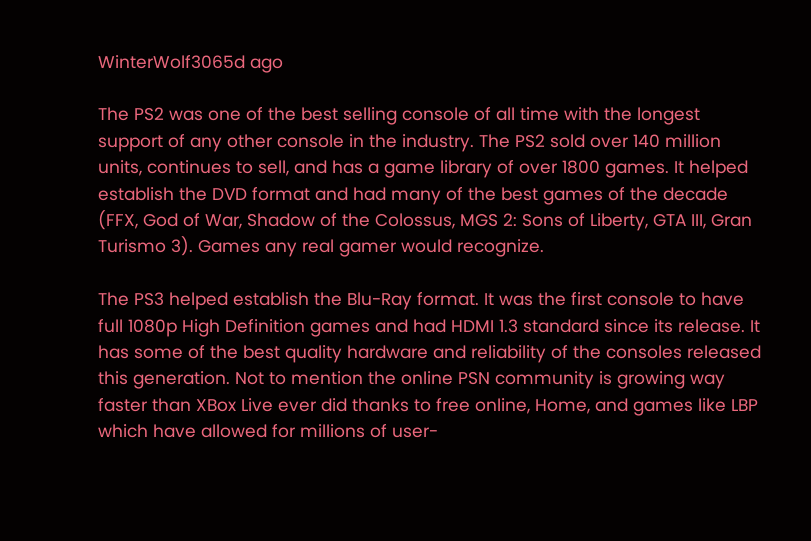WinterWolf3065d ago

The PS2 was one of the best selling console of all time with the longest support of any other console in the industry. The PS2 sold over 140 million units, continues to sell, and has a game library of over 1800 games. It helped establish the DVD format and had many of the best games of the decade (FFX, God of War, Shadow of the Colossus, MGS 2: Sons of Liberty, GTA III, Gran Turismo 3). Games any real gamer would recognize.

The PS3 helped establish the Blu-Ray format. It was the first console to have full 1080p High Definition games and had HDMI 1.3 standard since its release. It has some of the best quality hardware and reliability of the consoles released this generation. Not to mention the online PSN community is growing way faster than XBox Live ever did thanks to free online, Home, and games like LBP which have allowed for millions of user-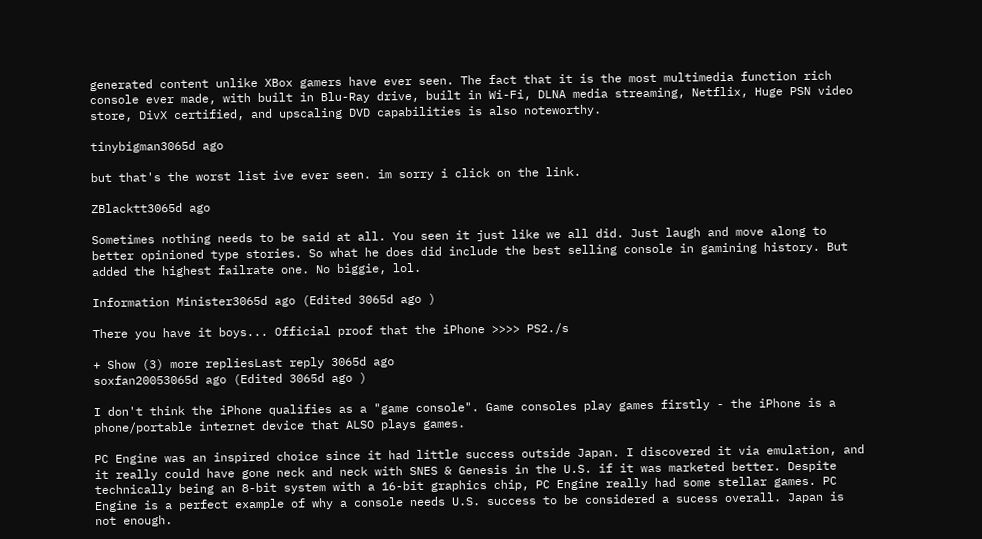generated content unlike XBox gamers have ever seen. The fact that it is the most multimedia function rich console ever made, with built in Blu-Ray drive, built in Wi-Fi, DLNA media streaming, Netflix, Huge PSN video store, DivX certified, and upscaling DVD capabilities is also noteworthy.

tinybigman3065d ago

but that's the worst list ive ever seen. im sorry i click on the link.

ZBlacktt3065d ago

Sometimes nothing needs to be said at all. You seen it just like we all did. Just laugh and move along to better opinioned type stories. So what he does did include the best selling console in gamining history. But added the highest failrate one. No biggie, lol.

Information Minister3065d ago (Edited 3065d ago )

There you have it boys... Official proof that the iPhone >>>> PS2./s

+ Show (3) more repliesLast reply 3065d ago
soxfan20053065d ago (Edited 3065d ago )

I don't think the iPhone qualifies as a "game console". Game consoles play games firstly - the iPhone is a phone/portable internet device that ALSO plays games.

PC Engine was an inspired choice since it had little success outside Japan. I discovered it via emulation, and it really could have gone neck and neck with SNES & Genesis in the U.S. if it was marketed better. Despite technically being an 8-bit system with a 16-bit graphics chip, PC Engine really had some stellar games. PC Engine is a perfect example of why a console needs U.S. success to be considered a sucess overall. Japan is not enough.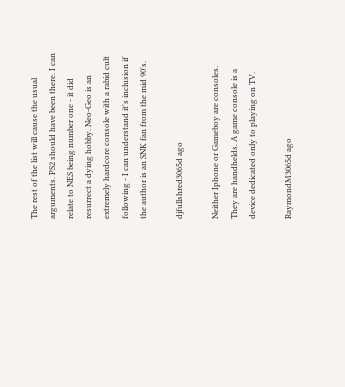The rest of the list will cause the usual arguments. PS2 should have been there. I can relate to NES being number one - it did resurrect a dying hobby. Neo-Geo is an extremely hardcore console with a rabid cult following - I can understand it's inclusion if the author is an SNK fan from the mid 90's.

djfullshred3065d ago

Neither Iphone or Gameboy are consoles. They are handhelds. A game console is a device dedicated only to playing on TV.

RaymondM3065d ago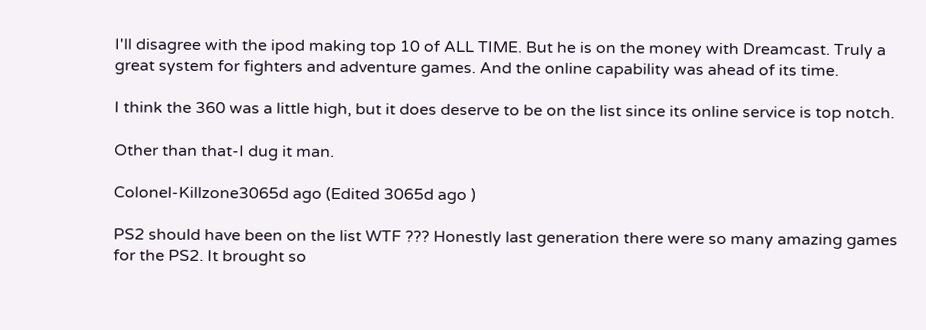I'll disagree with the ipod making top 10 of ALL TIME. But he is on the money with Dreamcast. Truly a great system for fighters and adventure games. And the online capability was ahead of its time.

I think the 360 was a little high, but it does deserve to be on the list since its online service is top notch.

Other than that-I dug it man.

Colonel-Killzone3065d ago (Edited 3065d ago )

PS2 should have been on the list WTF ??? Honestly last generation there were so many amazing games for the PS2. It brought so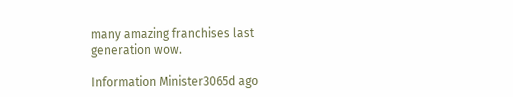many amazing franchises last generation wow.

Information Minister3065d ago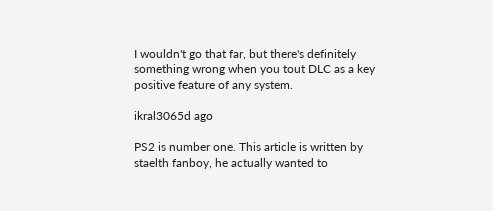I wouldn't go that far, but there's definitely something wrong when you tout DLC as a key positive feature of any system.

ikral3065d ago

PS2 is number one. This article is written by staelth fanboy, he actually wanted to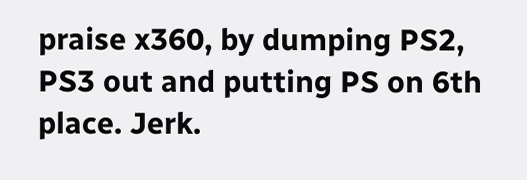praise x360, by dumping PS2, PS3 out and putting PS on 6th place. Jerk.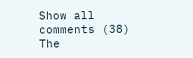Show all comments (38)
The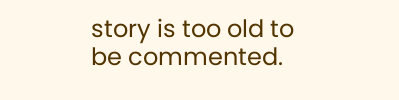story is too old to be commented.